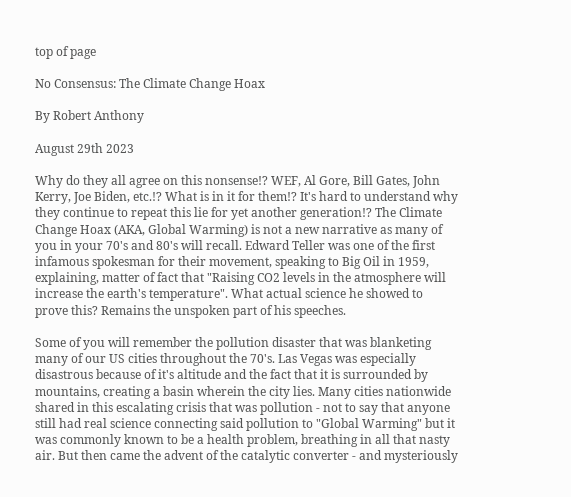top of page

No Consensus: The Climate Change Hoax

By Robert Anthony

August 29th 2023

Why do they all agree on this nonsense!? WEF, Al Gore, Bill Gates, John Kerry, Joe Biden, etc.!? What is in it for them!? It's hard to understand why they continue to repeat this lie for yet another generation!? The Climate Change Hoax (AKA, Global Warming) is not a new narrative as many of you in your 70's and 80's will recall. Edward Teller was one of the first infamous spokesman for their movement, speaking to Big Oil in 1959, explaining, matter of fact that "Raising CO2 levels in the atmosphere will increase the earth's temperature". What actual science he showed to prove this? Remains the unspoken part of his speeches.

Some of you will remember the pollution disaster that was blanketing many of our US cities throughout the 70's. Las Vegas was especially disastrous because of it's altitude and the fact that it is surrounded by mountains, creating a basin wherein the city lies. Many cities nationwide shared in this escalating crisis that was pollution - not to say that anyone still had real science connecting said pollution to "Global Warming" but it was commonly known to be a health problem, breathing in all that nasty air. But then came the advent of the catalytic converter - and mysteriously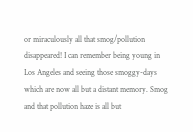or miraculously all that smog/pollution disappeared! I can remember being young in Los Angeles and seeing those smoggy-days which are now all but a distant memory. Smog and that pollution haze is all but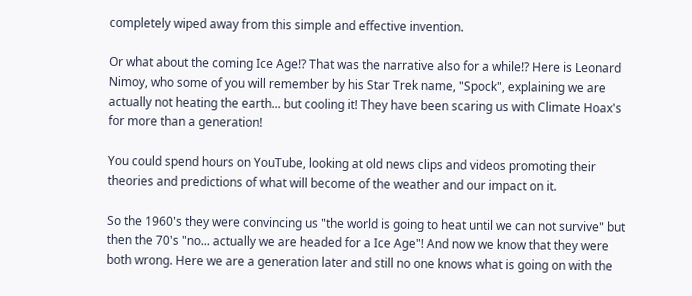completely wiped away from this simple and effective invention.

Or what about the coming Ice Age!? That was the narrative also for a while!? Here is Leonard Nimoy, who some of you will remember by his Star Trek name, "Spock", explaining we are actually not heating the earth... but cooling it! They have been scaring us with Climate Hoax's for more than a generation!

You could spend hours on YouTube, looking at old news clips and videos promoting their theories and predictions of what will become of the weather and our impact on it.

So the 1960's they were convincing us "the world is going to heat until we can not survive" but then the 70's "no... actually we are headed for a Ice Age"! And now we know that they were both wrong. Here we are a generation later and still no one knows what is going on with the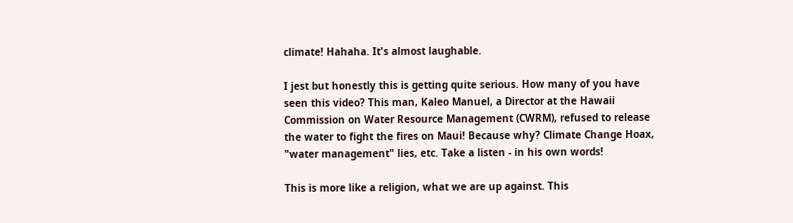climate! Hahaha. It's almost laughable.

I jest but honestly this is getting quite serious. How many of you have seen this video? This man, Kaleo Manuel, a Director at the Hawaii Commission on Water Resource Management (CWRM), refused to release the water to fight the fires on Maui! Because why? Climate Change Hoax, "water management" lies, etc. Take a listen - in his own words!

This is more like a religion, what we are up against. This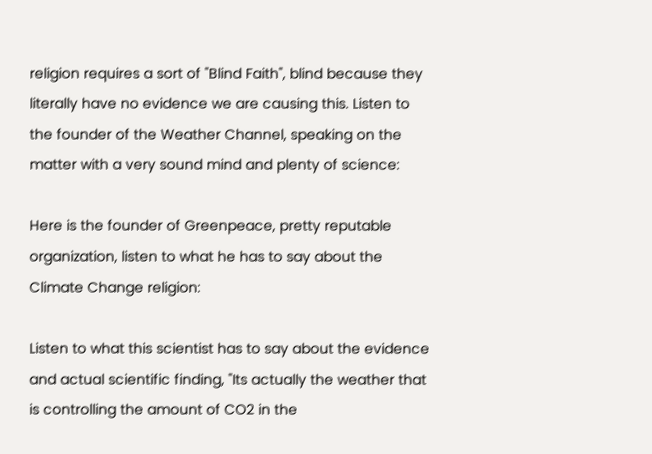religion requires a sort of "Blind Faith", blind because they literally have no evidence we are causing this. Listen to the founder of the Weather Channel, speaking on the matter with a very sound mind and plenty of science:

Here is the founder of Greenpeace, pretty reputable organization, listen to what he has to say about the Climate Change religion:

Listen to what this scientist has to say about the evidence and actual scientific finding, "Its actually the weather that is controlling the amount of CO2 in the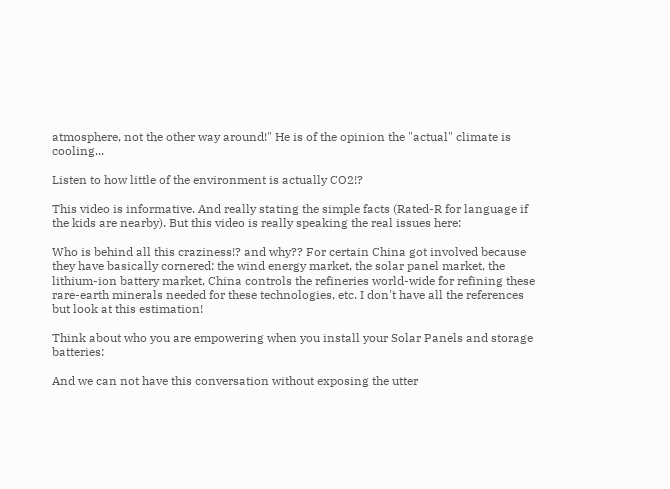atmosphere, not the other way around!" He is of the opinion the "actual" climate is cooling...

Listen to how little of the environment is actually CO2!?

This video is informative. And really stating the simple facts (Rated-R for language if the kids are nearby). But this video is really speaking the real issues here:

Who is behind all this craziness!? and why?? For certain China got involved because they have basically cornered: the wind energy market, the solar panel market, the lithium-ion battery market, China controls the refineries world-wide for refining these rare-earth minerals needed for these technologies, etc. I don't have all the references but look at this estimation!

Think about who you are empowering when you install your Solar Panels and storage batteries:

And we can not have this conversation without exposing the utter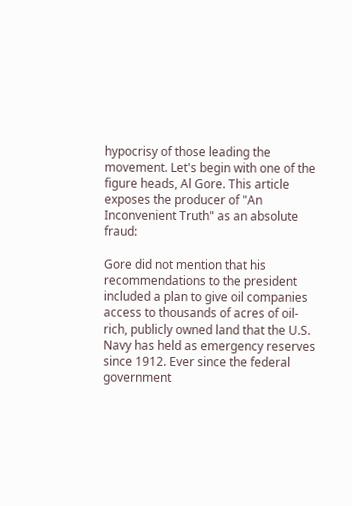hypocrisy of those leading the movement. Let's begin with one of the figure heads, Al Gore. This article exposes the producer of "An Inconvenient Truth" as an absolute fraud:

Gore did not mention that his recommendations to the president included a plan to give oil companies access to thousands of acres of oil-rich, publicly owned land that the U.S. Navy has held as emergency reserves since 1912. Ever since the federal government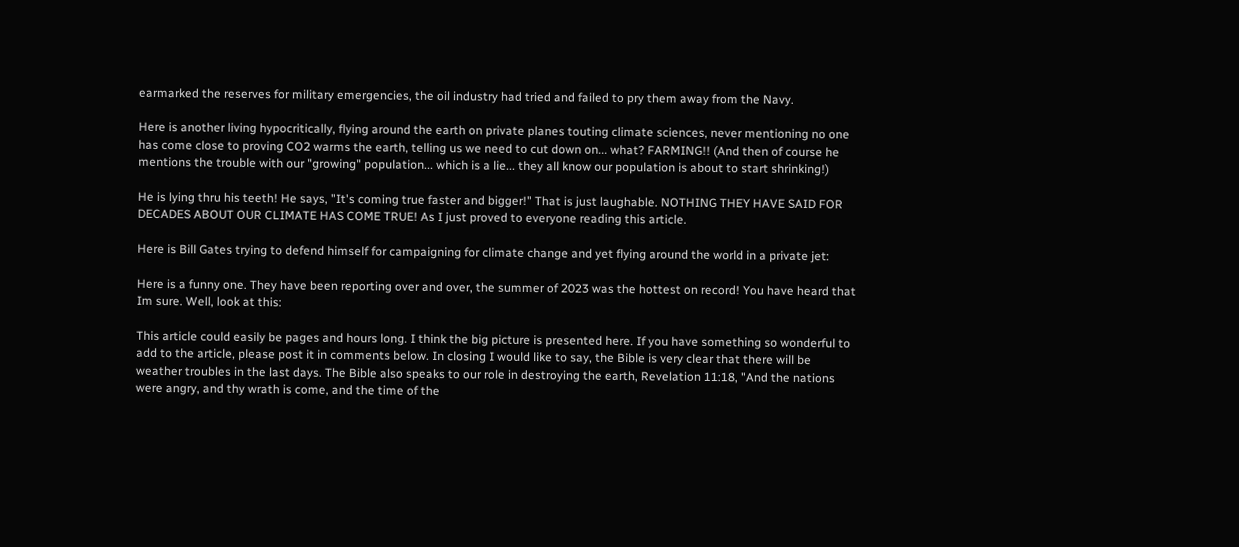earmarked the reserves for military emergencies, the oil industry had tried and failed to pry them away from the Navy.

Here is another living hypocritically, flying around the earth on private planes touting climate sciences, never mentioning no one has come close to proving CO2 warms the earth, telling us we need to cut down on... what? FARMING!! (And then of course he mentions the trouble with our "growing" population... which is a lie... they all know our population is about to start shrinking!)

He is lying thru his teeth! He says, "It's coming true faster and bigger!" That is just laughable. NOTHING THEY HAVE SAID FOR DECADES ABOUT OUR CLIMATE HAS COME TRUE! As I just proved to everyone reading this article.

Here is Bill Gates trying to defend himself for campaigning for climate change and yet flying around the world in a private jet:

Here is a funny one. They have been reporting over and over, the summer of 2023 was the hottest on record! You have heard that Im sure. Well, look at this:

This article could easily be pages and hours long. I think the big picture is presented here. If you have something so wonderful to add to the article, please post it in comments below. In closing I would like to say, the Bible is very clear that there will be weather troubles in the last days. The Bible also speaks to our role in destroying the earth, Revelation 11:18, "And the nations were angry, and thy wrath is come, and the time of the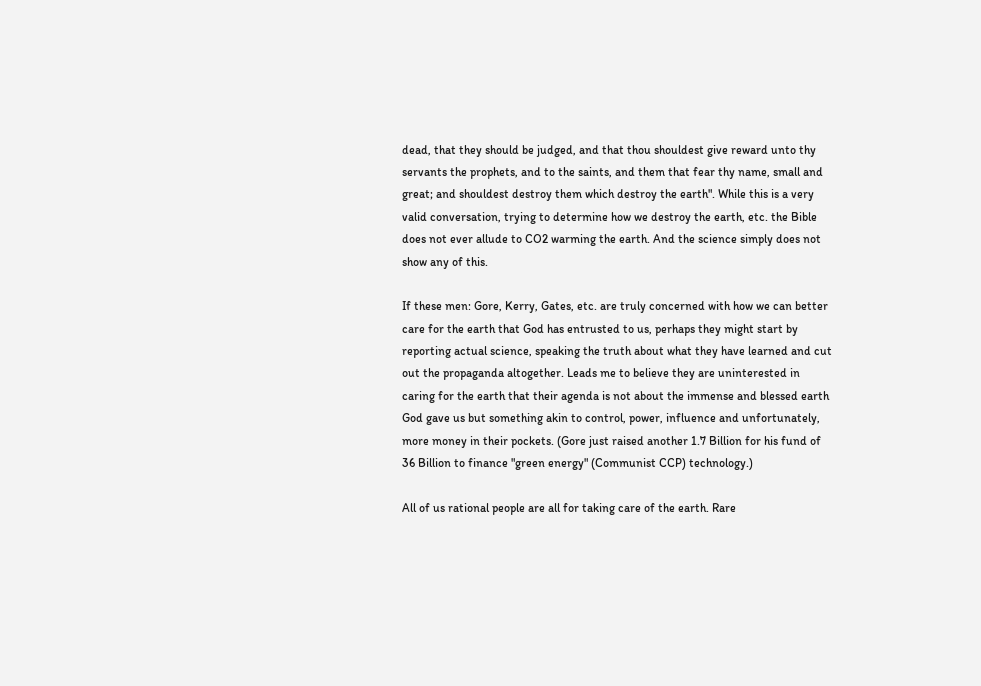dead, that they should be judged, and that thou shouldest give reward unto thy servants the prophets, and to the saints, and them that fear thy name, small and great; and shouldest destroy them which destroy the earth". While this is a very valid conversation, trying to determine how we destroy the earth, etc. the Bible does not ever allude to CO2 warming the earth. And the science simply does not show any of this.

If these men: Gore, Kerry, Gates, etc. are truly concerned with how we can better care for the earth that God has entrusted to us, perhaps they might start by reporting actual science, speaking the truth about what they have learned and cut out the propaganda altogether. Leads me to believe they are uninterested in caring for the earth that their agenda is not about the immense and blessed earth God gave us but something akin to control, power, influence and unfortunately, more money in their pockets. (Gore just raised another 1.7 Billion for his fund of 36 Billion to finance "green energy" (Communist CCP) technology.)

All of us rational people are all for taking care of the earth. Rare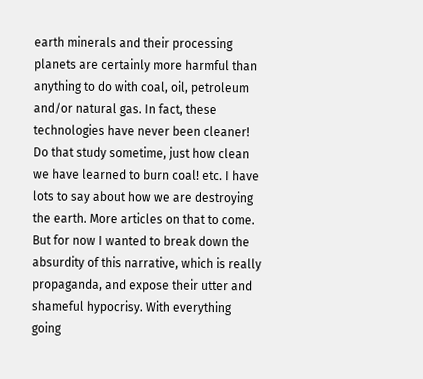earth minerals and their processing planets are certainly more harmful than anything to do with coal, oil, petroleum and/or natural gas. In fact, these technologies have never been cleaner! Do that study sometime, just how clean we have learned to burn coal! etc. I have lots to say about how we are destroying the earth. More articles on that to come. But for now I wanted to break down the absurdity of this narrative, which is really propaganda, and expose their utter and shameful hypocrisy. With everything going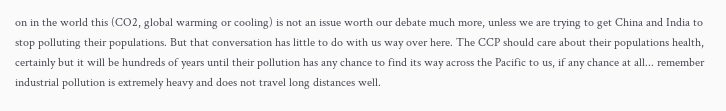on in the world this (CO2, global warming or cooling) is not an issue worth our debate much more, unless we are trying to get China and India to stop polluting their populations. But that conversation has little to do with us way over here. The CCP should care about their populations health, certainly but it will be hundreds of years until their pollution has any chance to find its way across the Pacific to us, if any chance at all... remember industrial pollution is extremely heavy and does not travel long distances well.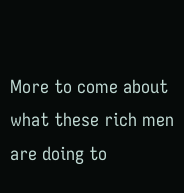More to come about what these rich men are doing to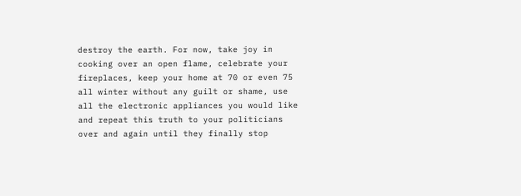destroy the earth. For now, take joy in cooking over an open flame, celebrate your fireplaces, keep your home at 70 or even 75 all winter without any guilt or shame, use all the electronic appliances you would like and repeat this truth to your politicians over and again until they finally stop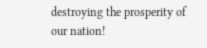destroying the prosperity of our nation!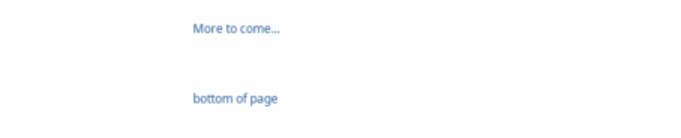More to come...


bottom of page